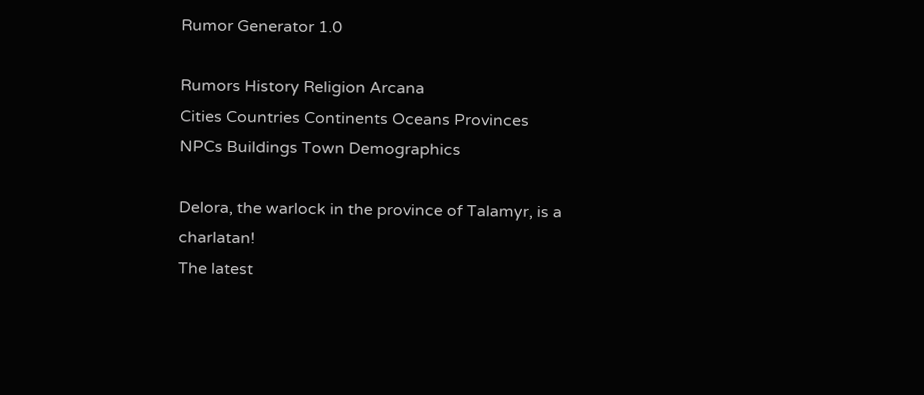Rumor Generator 1.0

Rumors History Religion Arcana
Cities Countries Continents Oceans Provinces
NPCs Buildings Town Demographics

Delora, the warlock in the province of Talamyr, is a charlatan!
The latest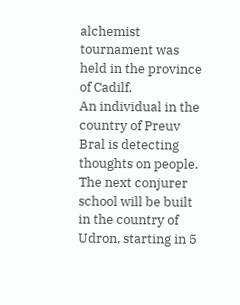alchemist tournament was held in the province of Cadilf.
An individual in the country of Preuv Bral is detecting thoughts on people.
The next conjurer school will be built in the country of Udron, starting in 5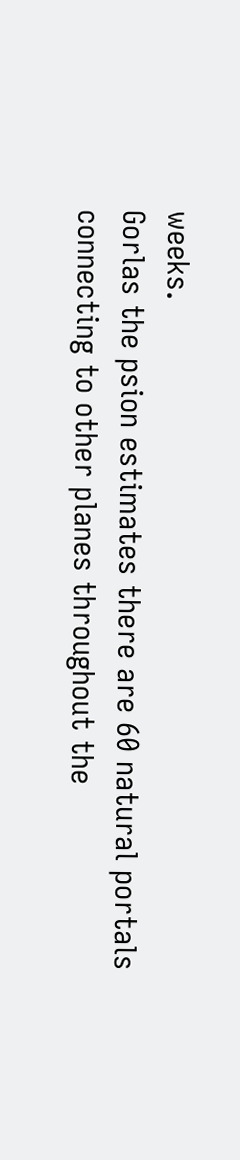weeks.
Gorlas the psion estimates there are 60 natural portals connecting to other planes throughout the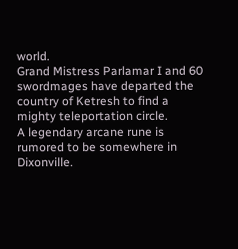world.
Grand Mistress Parlamar I and 60 swordmages have departed the country of Ketresh to find a mighty teleportation circle.
A legendary arcane rune is rumored to be somewhere in Dixonville.